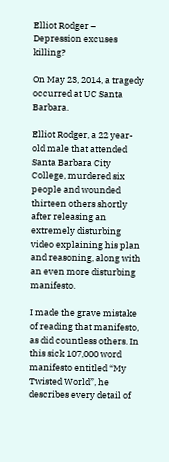Elliot Rodger – Depression excuses killing?

On May 23, 2014, a tragedy occurred at UC Santa Barbara.

Elliot Rodger, a 22 year-old male that attended Santa Barbara City College, murdered six people and wounded thirteen others shortly after releasing an extremely disturbing video explaining his plan and reasoning, along with an even more disturbing manifesto.

I made the grave mistake of reading that manifesto, as did countless others. In this sick 107,000 word manifesto entitled “My Twisted World”, he describes every detail of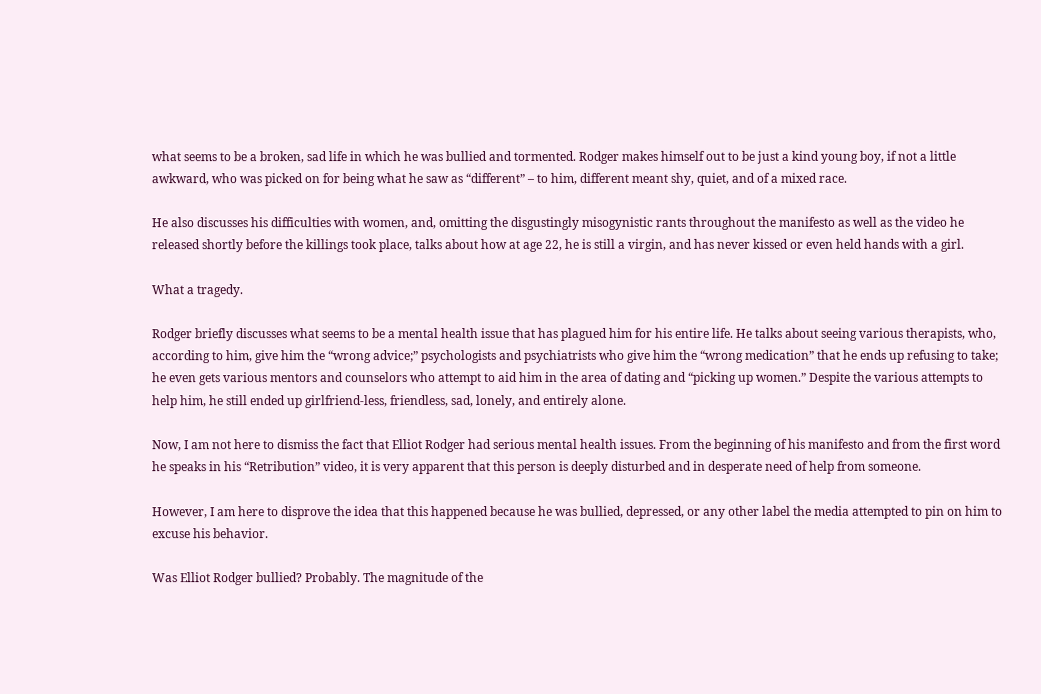what seems to be a broken, sad life in which he was bullied and tormented. Rodger makes himself out to be just a kind young boy, if not a little awkward, who was picked on for being what he saw as “different” – to him, different meant shy, quiet, and of a mixed race.

He also discusses his difficulties with women, and, omitting the disgustingly misogynistic rants throughout the manifesto as well as the video he released shortly before the killings took place, talks about how at age 22, he is still a virgin, and has never kissed or even held hands with a girl.

What a tragedy.

Rodger briefly discusses what seems to be a mental health issue that has plagued him for his entire life. He talks about seeing various therapists, who, according to him, give him the “wrong advice;” psychologists and psychiatrists who give him the “wrong medication” that he ends up refusing to take; he even gets various mentors and counselors who attempt to aid him in the area of dating and “picking up women.” Despite the various attempts to help him, he still ended up girlfriend-less, friendless, sad, lonely, and entirely alone.

Now, I am not here to dismiss the fact that Elliot Rodger had serious mental health issues. From the beginning of his manifesto and from the first word he speaks in his “Retribution” video, it is very apparent that this person is deeply disturbed and in desperate need of help from someone.

However, I am here to disprove the idea that this happened because he was bullied, depressed, or any other label the media attempted to pin on him to excuse his behavior.

Was Elliot Rodger bullied? Probably. The magnitude of the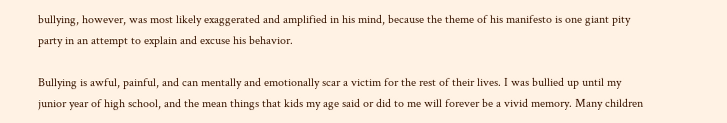bullying, however, was most likely exaggerated and amplified in his mind, because the theme of his manifesto is one giant pity party in an attempt to explain and excuse his behavior.

Bullying is awful, painful, and can mentally and emotionally scar a victim for the rest of their lives. I was bullied up until my junior year of high school, and the mean things that kids my age said or did to me will forever be a vivid memory. Many children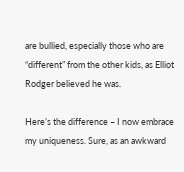are bullied, especially those who are “different” from the other kids, as Elliot Rodger believed he was.

Here’s the difference – I now embrace my uniqueness. Sure, as an awkward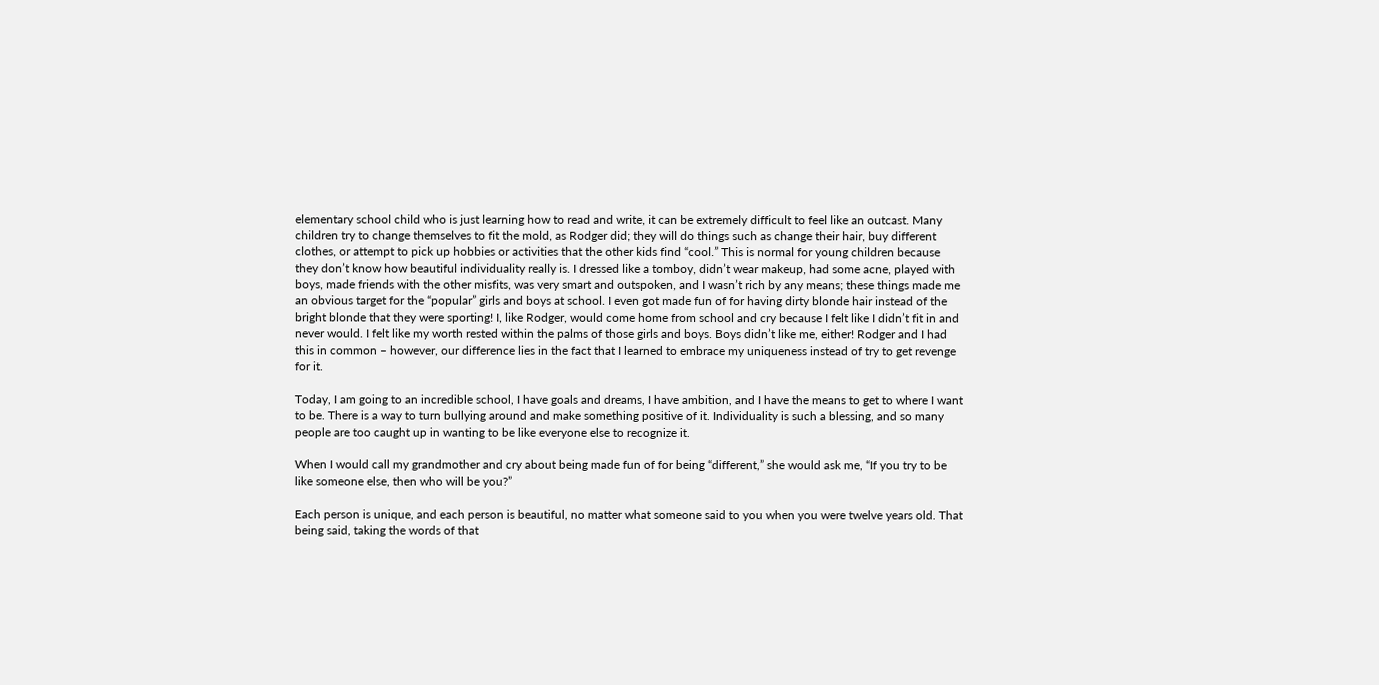elementary school child who is just learning how to read and write, it can be extremely difficult to feel like an outcast. Many children try to change themselves to fit the mold, as Rodger did; they will do things such as change their hair, buy different clothes, or attempt to pick up hobbies or activities that the other kids find “cool.” This is normal for young children because they don’t know how beautiful individuality really is. I dressed like a tomboy, didn’t wear makeup, had some acne, played with boys, made friends with the other misfits, was very smart and outspoken, and I wasn’t rich by any means; these things made me an obvious target for the “popular” girls and boys at school. I even got made fun of for having dirty blonde hair instead of the bright blonde that they were sporting! I, like Rodger, would come home from school and cry because I felt like I didn’t fit in and never would. I felt like my worth rested within the palms of those girls and boys. Boys didn’t like me, either! Rodger and I had this in common – however, our difference lies in the fact that I learned to embrace my uniqueness instead of try to get revenge for it.

Today, I am going to an incredible school, I have goals and dreams, I have ambition, and I have the means to get to where I want to be. There is a way to turn bullying around and make something positive of it. Individuality is such a blessing, and so many people are too caught up in wanting to be like everyone else to recognize it.

When I would call my grandmother and cry about being made fun of for being “different,” she would ask me, “If you try to be like someone else, then who will be you?”

Each person is unique, and each person is beautiful, no matter what someone said to you when you were twelve years old. That being said, taking the words of that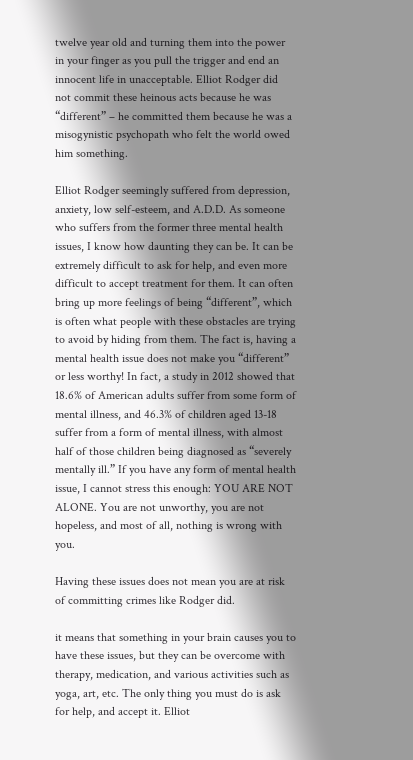twelve year old and turning them into the power in your finger as you pull the trigger and end an innocent life in unacceptable. Elliot Rodger did not commit these heinous acts because he was “different” – he committed them because he was a misogynistic psychopath who felt the world owed him something.

Elliot Rodger seemingly suffered from depression, anxiety, low self-esteem, and A.D.D. As someone who suffers from the former three mental health issues, I know how daunting they can be. It can be extremely difficult to ask for help, and even more difficult to accept treatment for them. It can often bring up more feelings of being “different”, which is often what people with these obstacles are trying to avoid by hiding from them. The fact is, having a mental health issue does not make you “different” or less worthy! In fact, a study in 2012 showed that 18.6% of American adults suffer from some form of mental illness, and 46.3% of children aged 13-18 suffer from a form of mental illness, with almost half of those children being diagnosed as “severely mentally ill.” If you have any form of mental health issue, I cannot stress this enough: YOU ARE NOT ALONE. You are not unworthy, you are not hopeless, and most of all, nothing is wrong with you.

Having these issues does not mean you are at risk of committing crimes like Rodger did.

it means that something in your brain causes you to have these issues, but they can be overcome with therapy, medication, and various activities such as yoga, art, etc. The only thing you must do is ask for help, and accept it. Elliot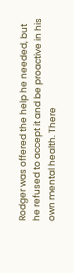Rodger was offered the help he needed, but he refused to accept it and be proactive in his own mental health. There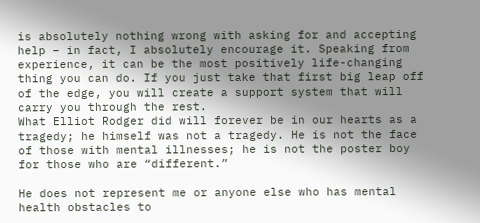is absolutely nothing wrong with asking for and accepting help – in fact, I absolutely encourage it. Speaking from experience, it can be the most positively life-changing thing you can do. If you just take that first big leap off of the edge, you will create a support system that will carry you through the rest.
What Elliot Rodger did will forever be in our hearts as a tragedy; he himself was not a tragedy. He is not the face of those with mental illnesses; he is not the poster boy for those who are “different.”

He does not represent me or anyone else who has mental health obstacles to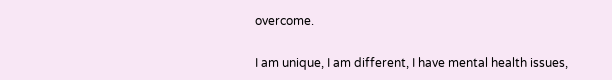overcome.

I am unique, I am different, I have mental health issues,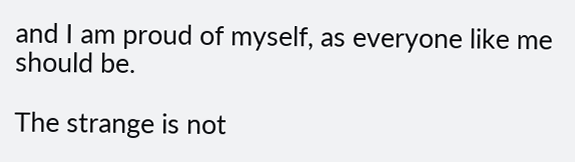and I am proud of myself, as everyone like me should be.

The strange is not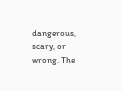dangerous, scary, or wrong. The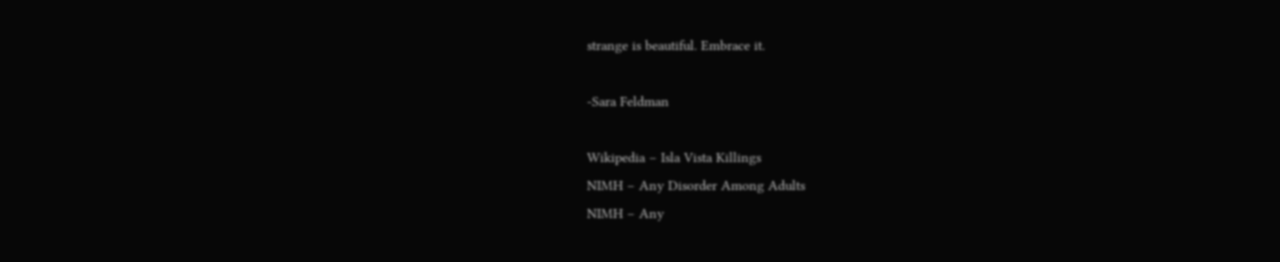strange is beautiful. Embrace it.

-Sara Feldman

Wikipedia – Isla Vista Killings
NIMH – Any Disorder Among Adults
NIMH – Any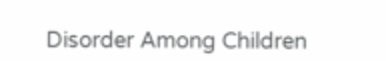Disorder Among Children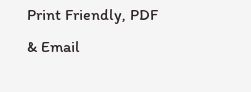Print Friendly, PDF & Email